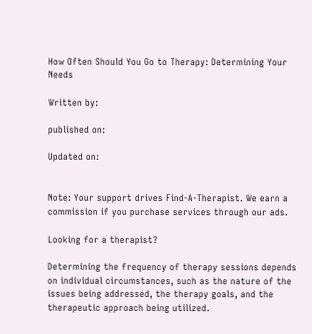How Often Should You Go to Therapy: Determining Your Needs

Written by:

published on:

Updated on:


Note: Your support drives Find-A-Therapist. We earn a commission if you purchase services through our ads.

Looking for a therapist?

Determining the frequency of therapy sessions depends on individual circumstances, such as the nature of the issues being addressed, the therapy goals, and the therapeutic approach being utilized.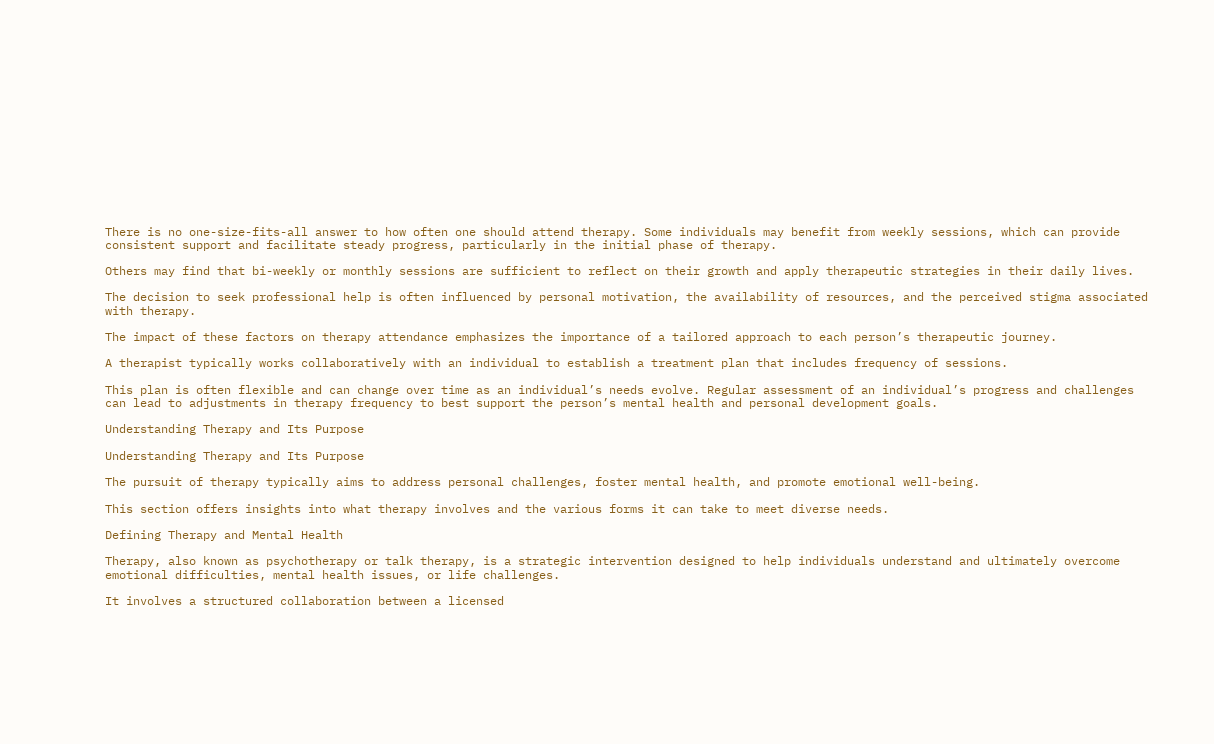There is no one-size-fits-all answer to how often one should attend therapy. Some individuals may benefit from weekly sessions, which can provide consistent support and facilitate steady progress, particularly in the initial phase of therapy.

Others may find that bi-weekly or monthly sessions are sufficient to reflect on their growth and apply therapeutic strategies in their daily lives.

The decision to seek professional help is often influenced by personal motivation, the availability of resources, and the perceived stigma associated with therapy.

The impact of these factors on therapy attendance emphasizes the importance of a tailored approach to each person’s therapeutic journey.

A therapist typically works collaboratively with an individual to establish a treatment plan that includes frequency of sessions.

This plan is often flexible and can change over time as an individual’s needs evolve. Regular assessment of an individual’s progress and challenges can lead to adjustments in therapy frequency to best support the person’s mental health and personal development goals.

Understanding Therapy and Its Purpose

Understanding Therapy and Its Purpose

The pursuit of therapy typically aims to address personal challenges, foster mental health, and promote emotional well-being.

This section offers insights into what therapy involves and the various forms it can take to meet diverse needs.

Defining Therapy and Mental Health

Therapy, also known as psychotherapy or talk therapy, is a strategic intervention designed to help individuals understand and ultimately overcome emotional difficulties, mental health issues, or life challenges.

It involves a structured collaboration between a licensed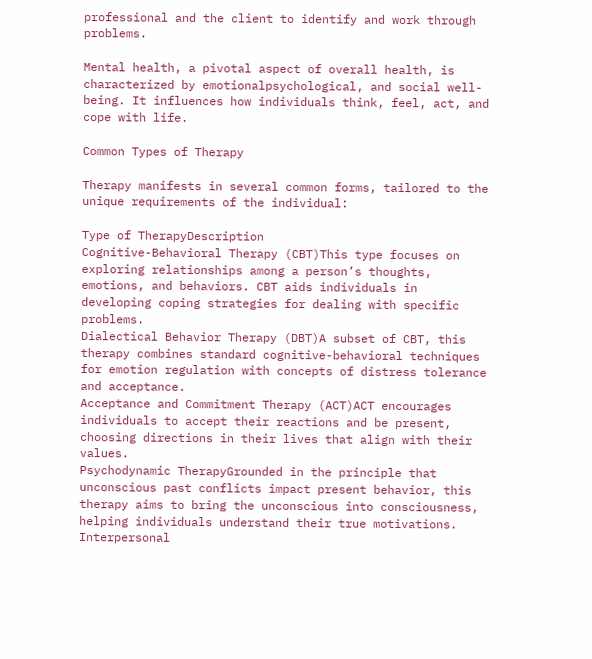professional and the client to identify and work through problems.

Mental health, a pivotal aspect of overall health, is characterized by emotionalpsychological, and social well-being. It influences how individuals think, feel, act, and cope with life.

Common Types of Therapy

Therapy manifests in several common forms, tailored to the unique requirements of the individual:

Type of TherapyDescription
Cognitive-Behavioral Therapy (CBT)This type focuses on exploring relationships among a person’s thoughts, emotions, and behaviors. CBT aids individuals in developing coping strategies for dealing with specific problems.
Dialectical Behavior Therapy (DBT)A subset of CBT, this therapy combines standard cognitive-behavioral techniques for emotion regulation with concepts of distress tolerance and acceptance.
Acceptance and Commitment Therapy (ACT)ACT encourages individuals to accept their reactions and be present, choosing directions in their lives that align with their values.
Psychodynamic TherapyGrounded in the principle that unconscious past conflicts impact present behavior, this therapy aims to bring the unconscious into consciousness, helping individuals understand their true motivations.
Interpersonal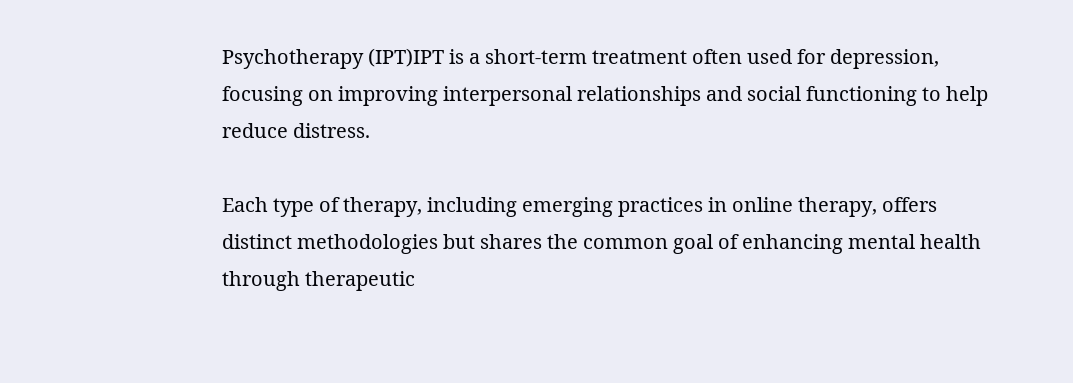Psychotherapy (IPT)IPT is a short-term treatment often used for depression, focusing on improving interpersonal relationships and social functioning to help reduce distress.

Each type of therapy, including emerging practices in online therapy, offers distinct methodologies but shares the common goal of enhancing mental health through therapeutic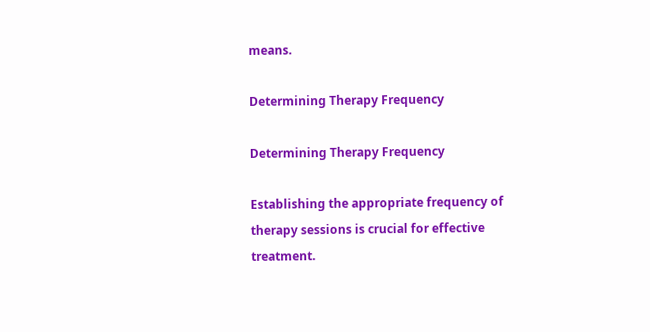means.

Determining Therapy Frequency

Determining Therapy Frequency

Establishing the appropriate frequency of therapy sessions is crucial for effective treatment.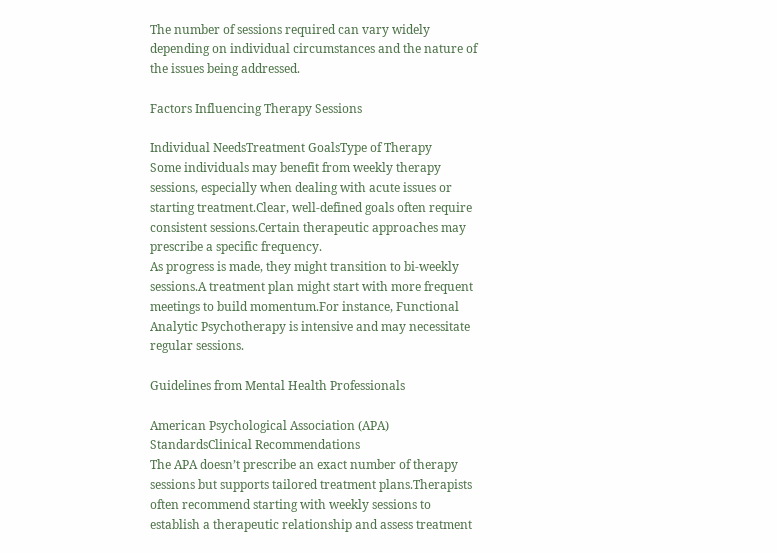The number of sessions required can vary widely depending on individual circumstances and the nature of the issues being addressed.

Factors Influencing Therapy Sessions

Individual NeedsTreatment GoalsType of Therapy
Some individuals may benefit from weekly therapy sessions, especially when dealing with acute issues or starting treatment.Clear, well-defined goals often require consistent sessions.Certain therapeutic approaches may prescribe a specific frequency.
As progress is made, they might transition to bi-weekly sessions.A treatment plan might start with more frequent meetings to build momentum.For instance, Functional Analytic Psychotherapy is intensive and may necessitate regular sessions.

Guidelines from Mental Health Professionals

American Psychological Association (APA) StandardsClinical Recommendations
The APA doesn’t prescribe an exact number of therapy sessions but supports tailored treatment plans.Therapists often recommend starting with weekly sessions to establish a therapeutic relationship and assess treatment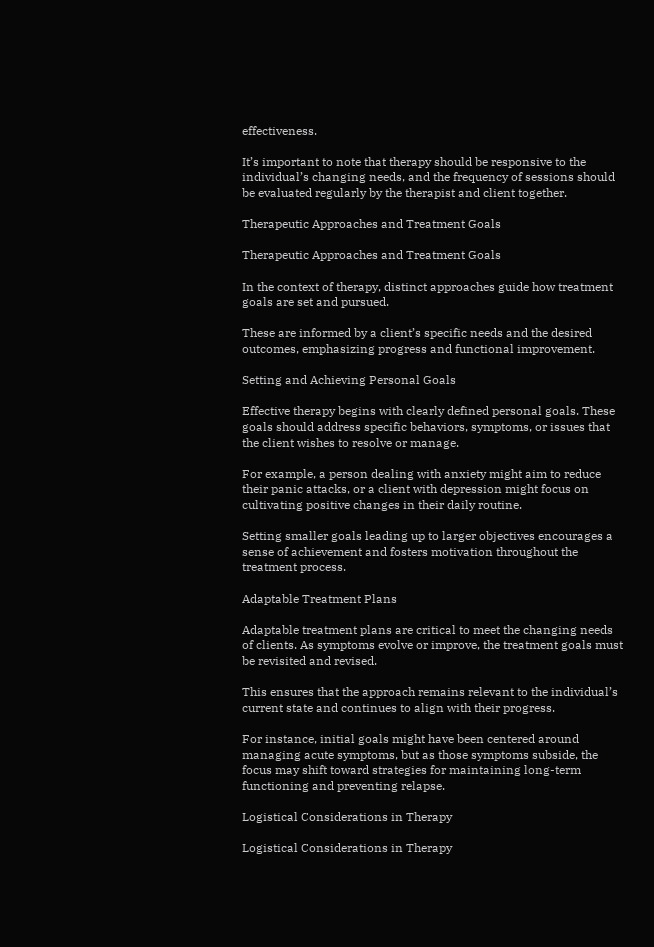effectiveness.

It’s important to note that therapy should be responsive to the individual’s changing needs, and the frequency of sessions should be evaluated regularly by the therapist and client together.

Therapeutic Approaches and Treatment Goals

Therapeutic Approaches and Treatment Goals

In the context of therapy, distinct approaches guide how treatment goals are set and pursued.

These are informed by a client’s specific needs and the desired outcomes, emphasizing progress and functional improvement.

Setting and Achieving Personal Goals

Effective therapy begins with clearly defined personal goals. These goals should address specific behaviors, symptoms, or issues that the client wishes to resolve or manage.

For example, a person dealing with anxiety might aim to reduce their panic attacks, or a client with depression might focus on cultivating positive changes in their daily routine.

Setting smaller goals leading up to larger objectives encourages a sense of achievement and fosters motivation throughout the treatment process.

Adaptable Treatment Plans

Adaptable treatment plans are critical to meet the changing needs of clients. As symptoms evolve or improve, the treatment goals must be revisited and revised.

This ensures that the approach remains relevant to the individual’s current state and continues to align with their progress.

For instance, initial goals might have been centered around managing acute symptoms, but as those symptoms subside, the focus may shift toward strategies for maintaining long-term functioning and preventing relapse.

Logistical Considerations in Therapy

Logistical Considerations in Therapy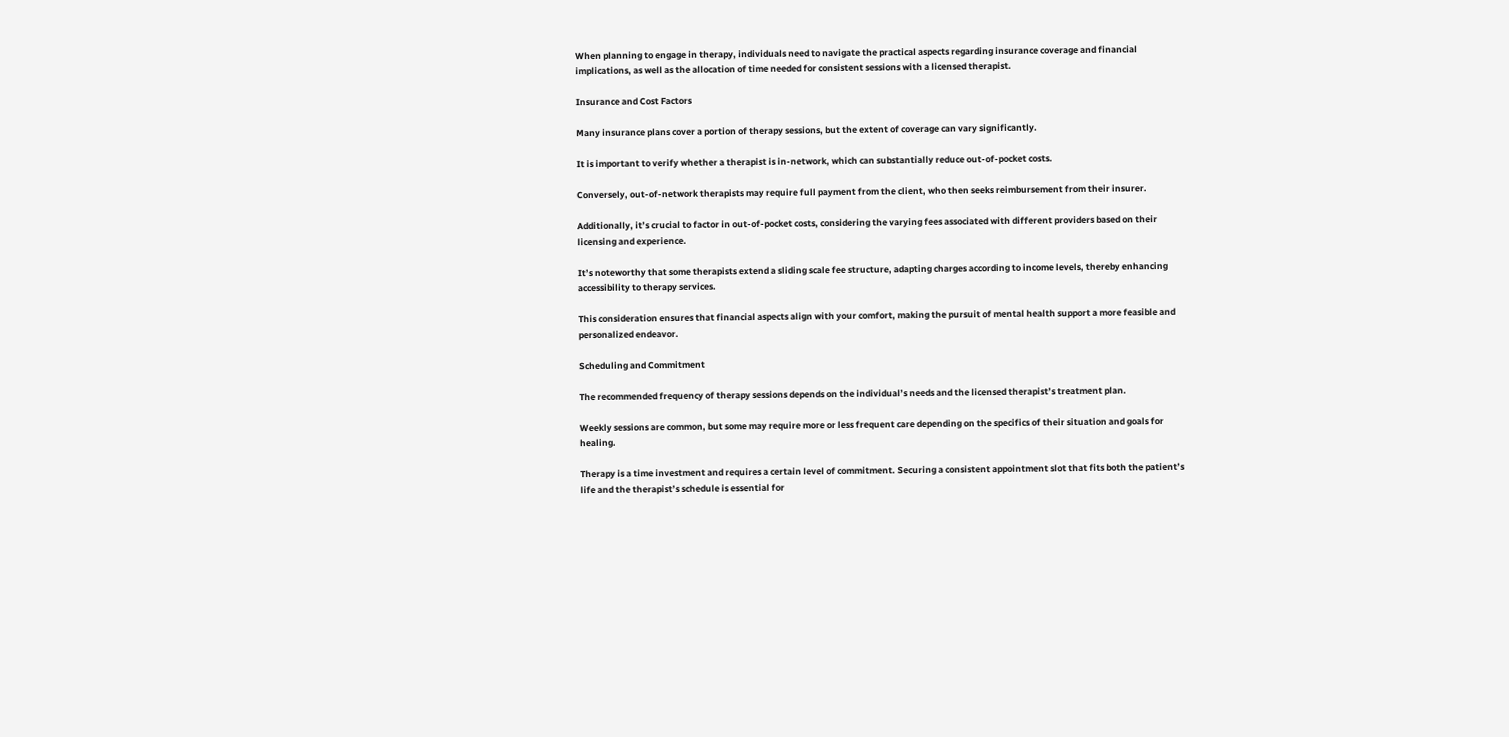When planning to engage in therapy, individuals need to navigate the practical aspects regarding insurance coverage and financial implications, as well as the allocation of time needed for consistent sessions with a licensed therapist.

Insurance and Cost Factors

Many insurance plans cover a portion of therapy sessions, but the extent of coverage can vary significantly.

It is important to verify whether a therapist is in-network, which can substantially reduce out-of-pocket costs.

Conversely, out-of-network therapists may require full payment from the client, who then seeks reimbursement from their insurer.

Additionally, it’s crucial to factor in out-of-pocket costs, considering the varying fees associated with different providers based on their licensing and experience.

It’s noteworthy that some therapists extend a sliding scale fee structure, adapting charges according to income levels, thereby enhancing accessibility to therapy services.

This consideration ensures that financial aspects align with your comfort, making the pursuit of mental health support a more feasible and personalized endeavor.

Scheduling and Commitment

The recommended frequency of therapy sessions depends on the individual’s needs and the licensed therapist’s treatment plan.

Weekly sessions are common, but some may require more or less frequent care depending on the specifics of their situation and goals for healing.

Therapy is a time investment and requires a certain level of commitment. Securing a consistent appointment slot that fits both the patient’s life and the therapist’s schedule is essential for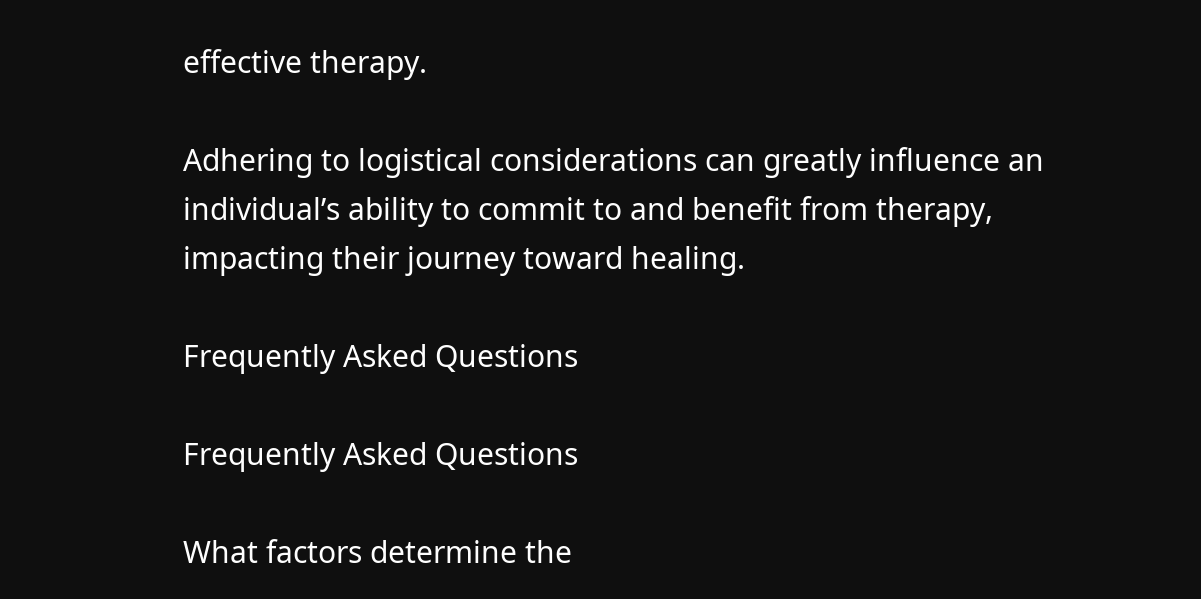effective therapy.

Adhering to logistical considerations can greatly influence an individual’s ability to commit to and benefit from therapy, impacting their journey toward healing.

Frequently Asked Questions

Frequently Asked Questions

What factors determine the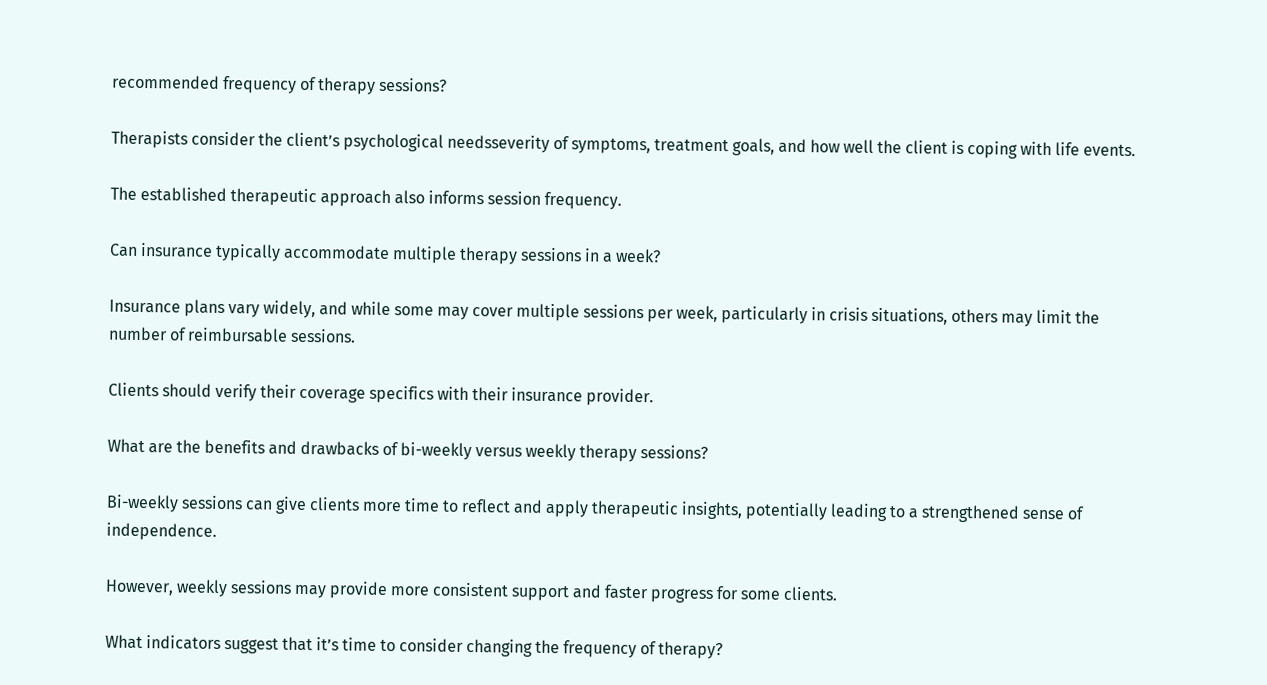recommended frequency of therapy sessions?

Therapists consider the client’s psychological needsseverity of symptoms, treatment goals, and how well the client is coping with life events.

The established therapeutic approach also informs session frequency.

Can insurance typically accommodate multiple therapy sessions in a week?

Insurance plans vary widely, and while some may cover multiple sessions per week, particularly in crisis situations, others may limit the number of reimbursable sessions.

Clients should verify their coverage specifics with their insurance provider.

What are the benefits and drawbacks of bi-weekly versus weekly therapy sessions?

Bi-weekly sessions can give clients more time to reflect and apply therapeutic insights, potentially leading to a strengthened sense of independence.

However, weekly sessions may provide more consistent support and faster progress for some clients.

What indicators suggest that it’s time to consider changing the frequency of therapy?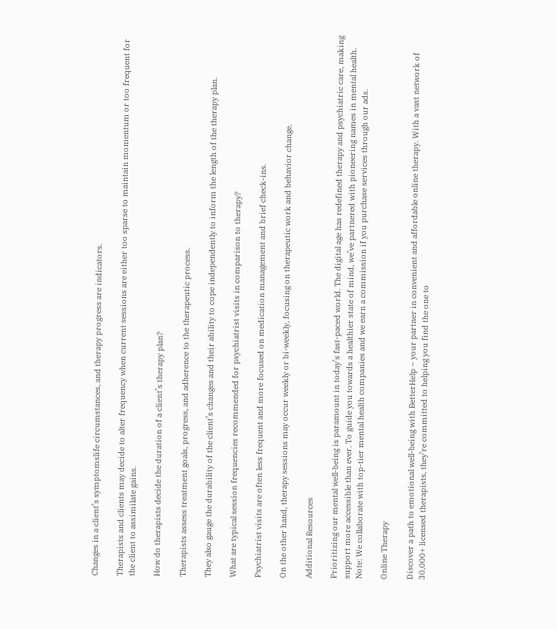Changes in a client’s symptomslife circumstances, and therapy progress are indicators.

Therapists and clients may decide to alter frequency when current sessions are either too sparse to maintain momentum or too frequent for the client to assimilate gains.

How do therapists decide the duration of a client’s therapy plan?

Therapists assess treatment goals, progress, and adherence to the therapeutic process.

They also gauge the durability of the client’s changes and their ability to cope independently to inform the length of the therapy plan.

What are typical session frequencies recommended for psychiatrist visits in comparison to therapy?

Psychiatrist visits are often less frequent and more focused on medication management and brief check-ins.

On the other hand, therapy sessions may occur weekly or bi-weekly, focusing on therapeutic work and behavior change.

Additional Resources

Prioritizing our mental well-being is paramount in today’s fast-paced world. The digital age has redefined therapy and psychiatric care, making support more accessible than ever. To guide you towards a healthier state of mind, we’ve partnered with pioneering names in mental health.
Note: We collaborate with top-tier mental health companies and we earn a commission if you purchase services through our ads.

Online Therapy

Discover a path to emotional well-being with BetterHelp – your partner in convenient and affordable online therapy. With a vast network of 30,000+ licensed therapists, they’re committed to helping you find the one to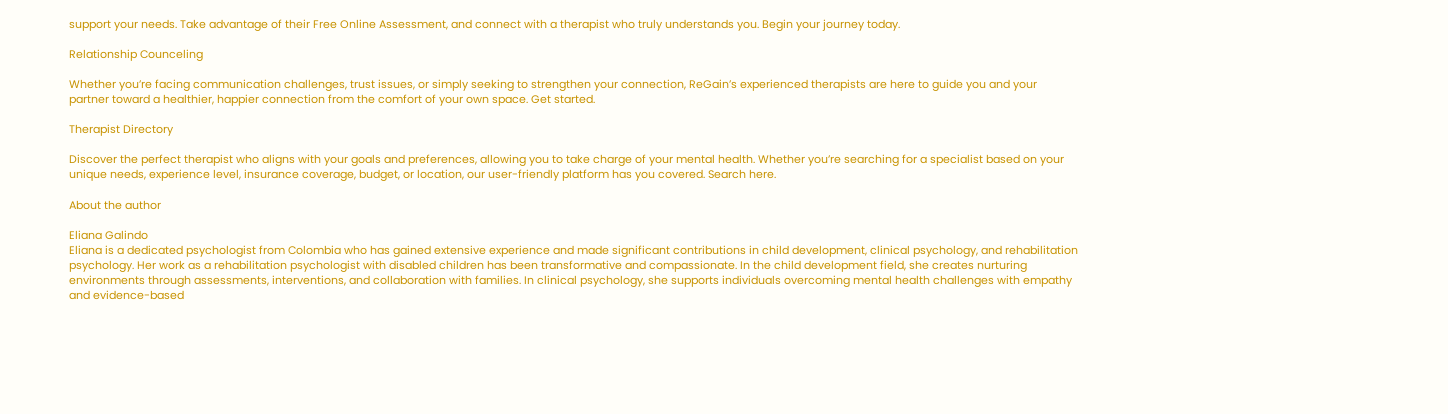support your needs. Take advantage of their Free Online Assessment, and connect with a therapist who truly understands you. Begin your journey today.

Relationship Counceling

Whether you’re facing communication challenges, trust issues, or simply seeking to strengthen your connection, ReGain’s experienced therapists are here to guide you and your partner toward a healthier, happier connection from the comfort of your own space. Get started.

Therapist Directory

Discover the perfect therapist who aligns with your goals and preferences, allowing you to take charge of your mental health. Whether you’re searching for a specialist based on your unique needs, experience level, insurance coverage, budget, or location, our user-friendly platform has you covered. Search here.

About the author

Eliana Galindo
Eliana is a dedicated psychologist from Colombia who has gained extensive experience and made significant contributions in child development, clinical psychology, and rehabilitation psychology. Her work as a rehabilitation psychologist with disabled children has been transformative and compassionate. In the child development field, she creates nurturing environments through assessments, interventions, and collaboration with families. In clinical psychology, she supports individuals overcoming mental health challenges with empathy and evidence-based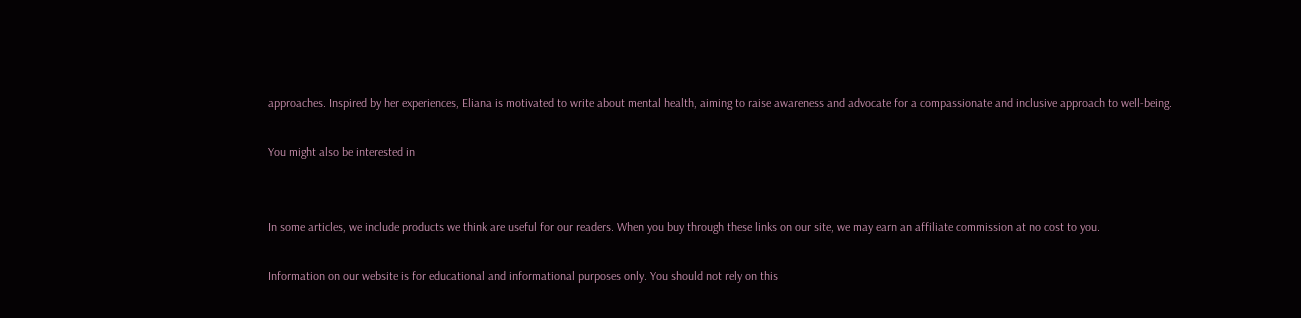approaches. Inspired by her experiences, Eliana is motivated to write about mental health, aiming to raise awareness and advocate for a compassionate and inclusive approach to well-being.

You might also be interested in


In some articles, we include products we think are useful for our readers. When you buy through these links on our site, we may earn an affiliate commission at no cost to you.

Information on our website is for educational and informational purposes only. You should not rely on this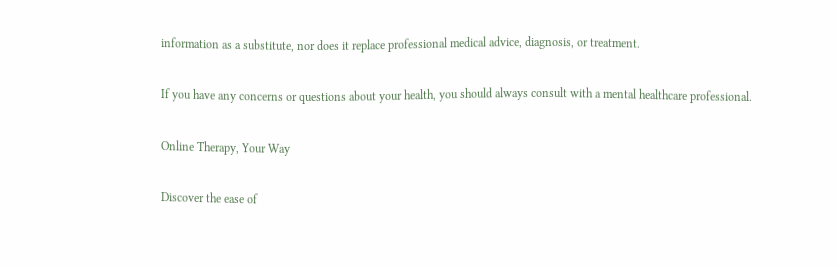information as a substitute, nor does it replace professional medical advice, diagnosis, or treatment.

If you have any concerns or questions about your health, you should always consult with a mental healthcare professional.

Online Therapy, Your Way

Discover the ease of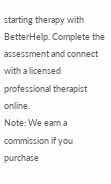starting therapy with BetterHelp. Complete the assessment and connect with a licensed professional therapist online.
Note: We earn a commission if you purchase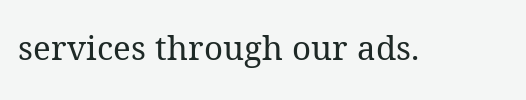services through our ads.